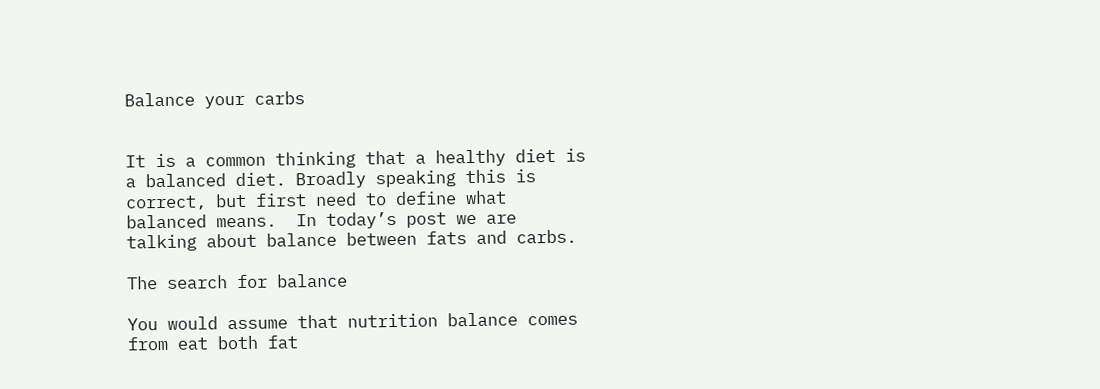Balance your carbs


It is a common thinking that a healthy diet is a balanced diet. Broadly speaking this is correct, but first need to define what balanced means.  In today’s post we are talking about balance between fats and carbs.

The search for balance

You would assume that nutrition balance comes from eat both fat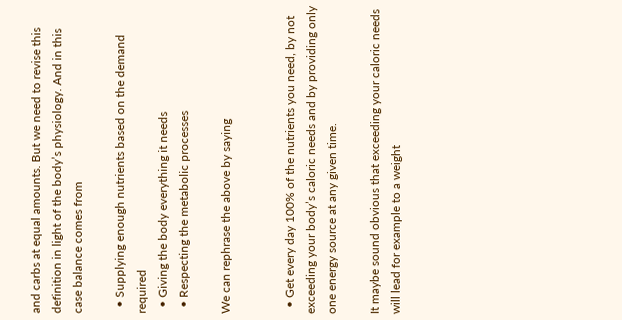and carbs at equal amounts. But we need to revise this definition in light of the body’s physiology. And in this case balance comes from

  • Supplying enough nutrients based on the demand required
  • Giving the body everything it needs
  • Respecting the metabolic processes

We can rephrase the above by saying


  • Get every day 100% of the nutrients you need, by not exceeding your body’s caloric needs and by providing only one energy source at any given time.

It maybe sound obvious that exceeding your caloric needs will lead for example to a weight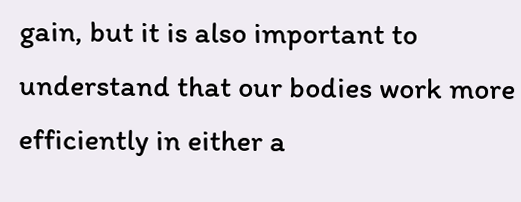gain, but it is also important to understand that our bodies work more efficiently in either a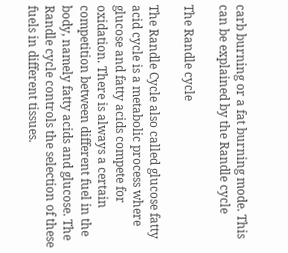carb burning or a fat burning mode. This can be explained by the Randle cycle

The Randle cycle

The Randle Cycle also called glucose fatty acid cycle is a metabolic process where glucose and fatty acids compete for oxidation. There is always a certain competition between different fuel in the body, namely fatty acids and glucose. The Randle cycle controls the selection of these fuels in different tissues.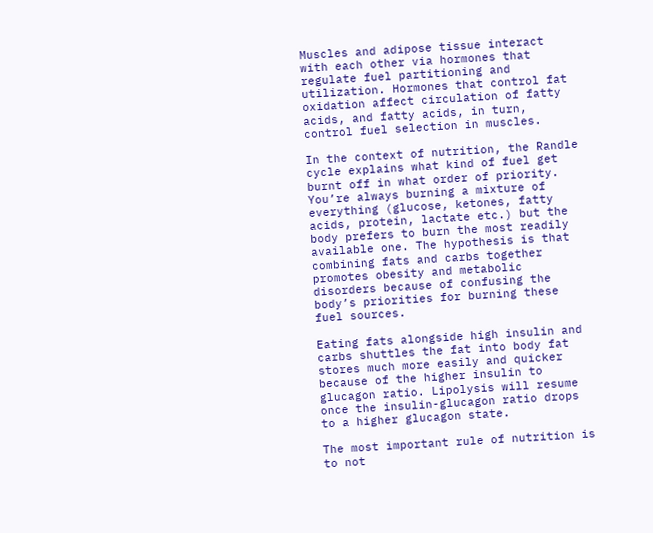Muscles and adipose tissue interact with each other via hormones that regulate fuel partitioning and utilization. Hormones that control fat oxidation affect circulation of fatty acids, and fatty acids, in turn, control fuel selection in muscles.

In the context of nutrition, the Randle cycle explains what kind of fuel get burnt off in what order of priority. You’re always burning a mixture of everything (glucose, ketones, fatty acids, protein, lactate etc.) but the body prefers to burn the most readily available one. The hypothesis is that combining fats and carbs together promotes obesity and metabolic disorders because of confusing the body’s priorities for burning these fuel sources.

Eating fats alongside high insulin and carbs shuttles the fat into body fat stores much more easily and quicker because of the higher insulin to glucagon ratio. Lipolysis will resume once the insulin-glucagon ratio drops to a higher glucagon state.

The most important rule of nutrition is to not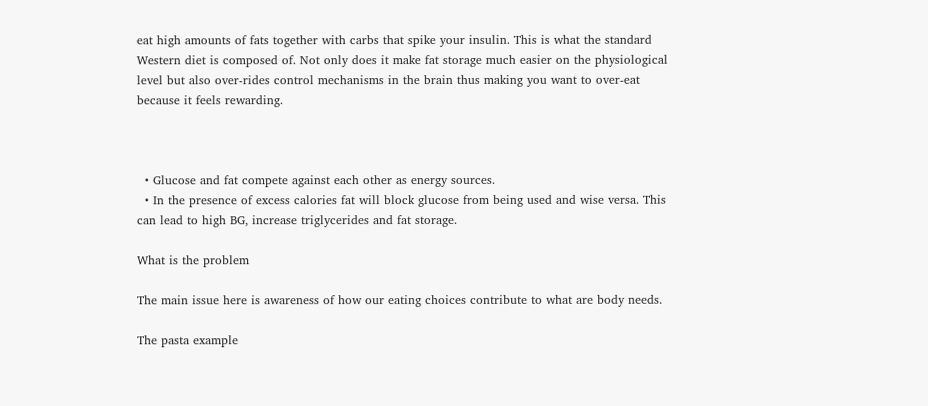eat high amounts of fats together with carbs that spike your insulin. This is what the standard Western diet is composed of. Not only does it make fat storage much easier on the physiological level but also over-rides control mechanisms in the brain thus making you want to over-eat because it feels rewarding.



  • Glucose and fat compete against each other as energy sources.
  • In the presence of excess calories fat will block glucose from being used and wise versa. This can lead to high BG, increase triglycerides and fat storage.

What is the problem

The main issue here is awareness of how our eating choices contribute to what are body needs.

The pasta example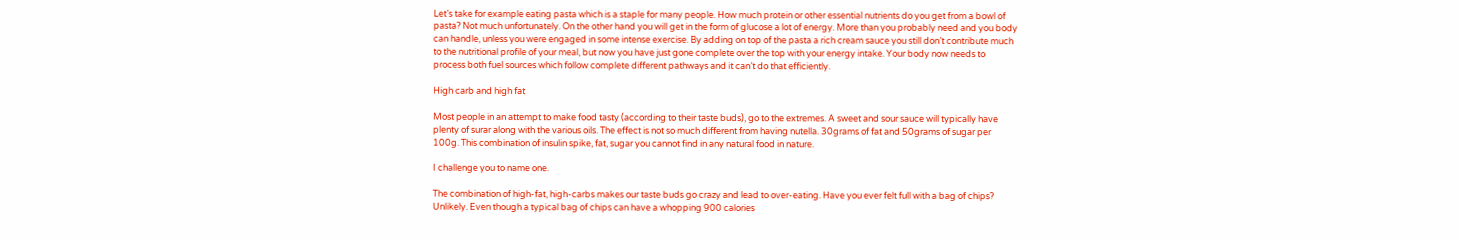Let’s take for example eating pasta which is a staple for many people. How much protein or other essential nutrients do you get from a bowl of pasta? Not much unfortunately. On the other hand you will get in the form of glucose a lot of energy. More than you probably need and you body can handle, unless you were engaged in some intense exercise. By adding on top of the pasta a rich cream sauce you still don’t contribute much to the nutritional profile of your meal, but now you have just gone complete over the top with your energy intake. Your body now needs to process both fuel sources which follow complete different pathways and it can’t do that efficiently.

High carb and high fat

Most people in an attempt to make food tasty (according to their taste buds), go to the extremes. A sweet and sour sauce will typically have plenty of surar along with the various oils. The effect is not so much different from having nutella. 30grams of fat and 50grams of sugar per 100g. This combination of insulin spike, fat, sugar you cannot find in any natural food in nature.

I challenge you to name one.

The combination of high-fat, high-carbs makes our taste buds go crazy and lead to over-eating. Have you ever felt full with a bag of chips? Unlikely. Even though a typical bag of chips can have a whopping 900 calories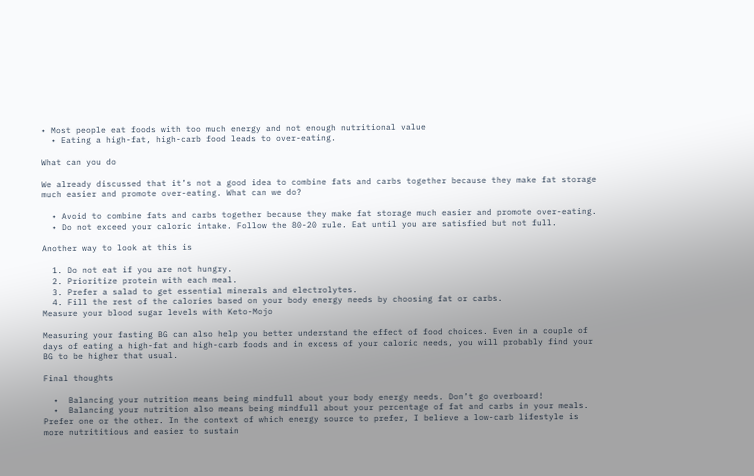• Most people eat foods with too much energy and not enough nutritional value
  • Eating a high-fat, high-carb food leads to over-eating.

What can you do

We already discussed that it’s not a good idea to combine fats and carbs together because they make fat storage much easier and promote over-eating. What can we do?

  • Avoid to combine fats and carbs together because they make fat storage much easier and promote over-eating.
  • Do not exceed your caloric intake. Follow the 80-20 rule. Eat until you are satisfied but not full.

Another way to look at this is

  1. Do not eat if you are not hungry.
  2. Prioritize protein with each meal.
  3. Prefer a salad to get essential minerals and electrolytes.
  4. Fill the rest of the calories based on your body energy needs by choosing fat or carbs.
Measure your blood sugar levels with Keto-Mojo

Measuring your fasting BG can also help you better understand the effect of food choices. Even in a couple of days of eating a high-fat and high-carb foods and in excess of your caloric needs, you will probably find your BG to be higher that usual.

Final thoughts

  •  Balancing your nutrition means being mindfull about your body energy needs. Don’t go overboard!
  •  Balancing your nutrition also means being mindfull about your percentage of fat and carbs in your meals. Prefer one or the other. In the context of which energy source to prefer, I believe a low-carb lifestyle is more nutrititious and easier to sustain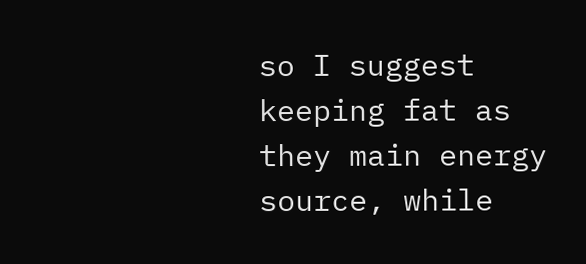so I suggest keeping fat as they main energy source, while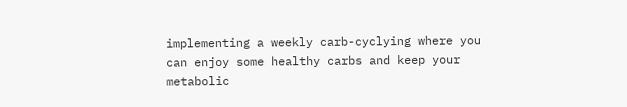implementing a weekly carb-cyclying where you can enjoy some healthy carbs and keep your metabolic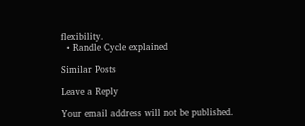flexibility.
  • Randle Cycle explained

Similar Posts

Leave a Reply

Your email address will not be published.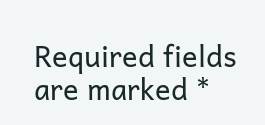Required fields are marked *